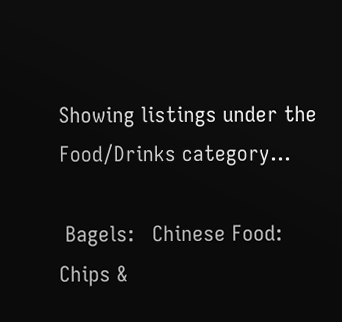Showing listings under the Food/Drinks category...

 Bagels:   Chinese Food:   Chips &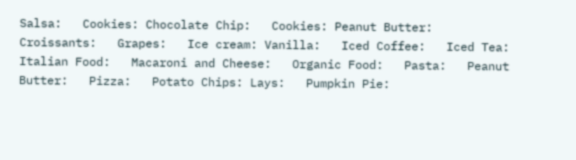Salsa:   Cookies: Chocolate Chip:   Cookies: Peanut Butter:   Croissants:   Grapes:   Ice cream: Vanilla:   Iced Coffee:   Iced Tea:   Italian Food:   Macaroni and Cheese:   Organic Food:   Pasta:   Peanut Butter:   Pizza:   Potato Chips: Lays:   Pumpkin Pie: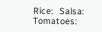Rice:   Salsa:   Tomatoes: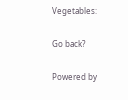Vegetables:

Go back?

Powered by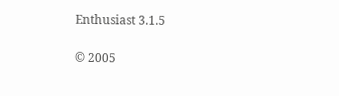Enthusiast 3.1.5

© 2005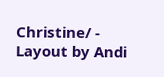Christine/ - Layout by Andi